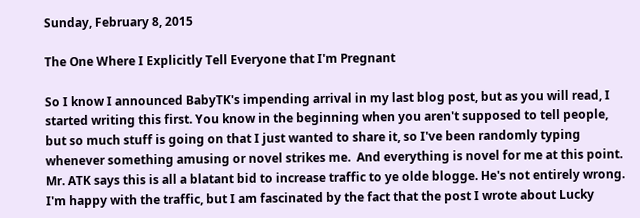Sunday, February 8, 2015

The One Where I Explicitly Tell Everyone that I'm Pregnant

So I know I announced BabyTK's impending arrival in my last blog post, but as you will read, I started writing this first. You know in the beginning when you aren't supposed to tell people, but so much stuff is going on that I just wanted to share it, so I've been randomly typing whenever something amusing or novel strikes me.  And everything is novel for me at this point. Mr. ATK says this is all a blatant bid to increase traffic to ye olde blogge. He's not entirely wrong. I'm happy with the traffic, but I am fascinated by the fact that the post I wrote about Lucky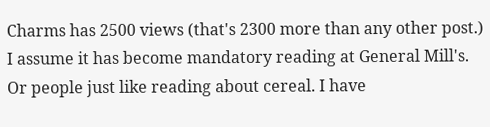Charms has 2500 views (that's 2300 more than any other post.) I assume it has become mandatory reading at General Mill's. Or people just like reading about cereal. I have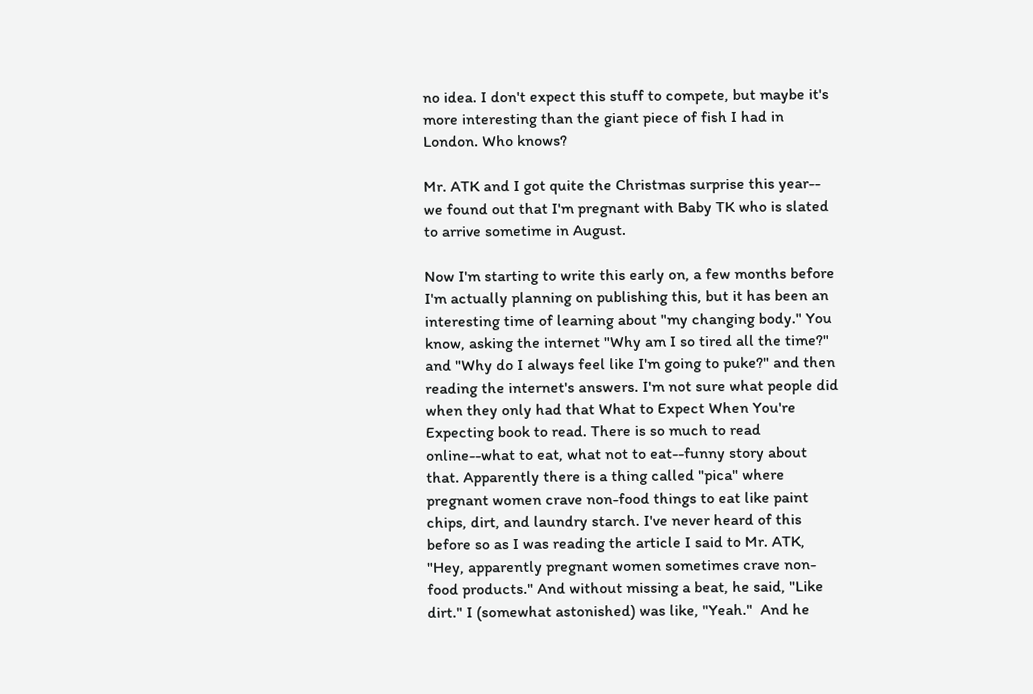no idea. I don't expect this stuff to compete, but maybe it's more interesting than the giant piece of fish I had in London. Who knows?

Mr. ATK and I got quite the Christmas surprise this year-- we found out that I'm pregnant with Baby TK who is slated to arrive sometime in August.

Now I'm starting to write this early on, a few months before I'm actually planning on publishing this, but it has been an interesting time of learning about "my changing body." You know, asking the internet "Why am I so tired all the time?" and "Why do I always feel like I'm going to puke?" and then reading the internet's answers. I'm not sure what people did when they only had that What to Expect When You're Expecting book to read. There is so much to read online--what to eat, what not to eat--funny story about that. Apparently there is a thing called "pica" where pregnant women crave non-food things to eat like paint chips, dirt, and laundry starch. I've never heard of this before so as I was reading the article I said to Mr. ATK, "Hey, apparently pregnant women sometimes crave non-food products." And without missing a beat, he said, "Like dirt." I (somewhat astonished) was like, "Yeah."  And he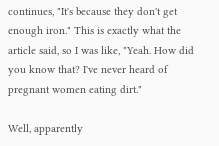continues, "It's because they don't get enough iron." This is exactly what the article said, so I was like, "Yeah. How did you know that? I've never heard of pregnant women eating dirt."

Well, apparently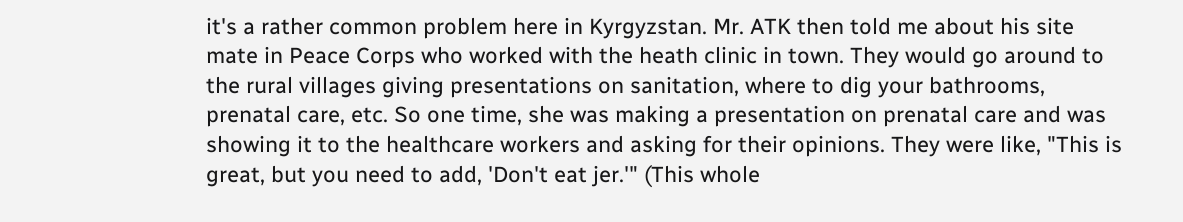it's a rather common problem here in Kyrgyzstan. Mr. ATK then told me about his site mate in Peace Corps who worked with the heath clinic in town. They would go around to the rural villages giving presentations on sanitation, where to dig your bathrooms, prenatal care, etc. So one time, she was making a presentation on prenatal care and was showing it to the healthcare workers and asking for their opinions. They were like, "This is great, but you need to add, 'Don't eat jer.'" (This whole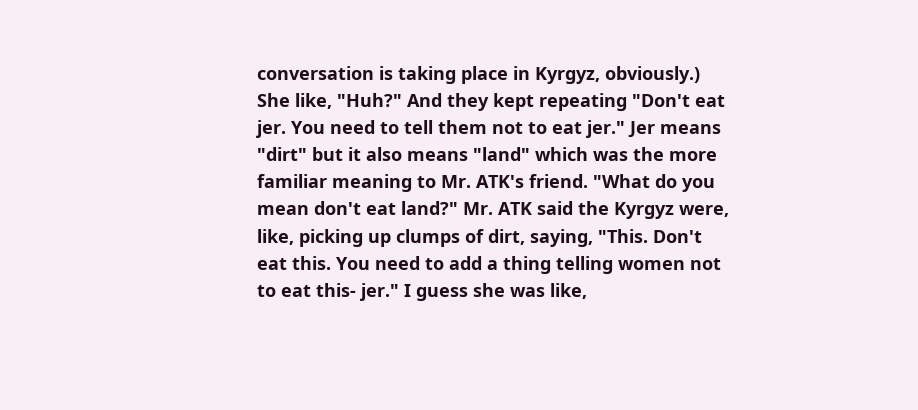conversation is taking place in Kyrgyz, obviously.) She like, "Huh?" And they kept repeating "Don't eat jer. You need to tell them not to eat jer." Jer means "dirt" but it also means "land" which was the more familiar meaning to Mr. ATK's friend. "What do you mean don't eat land?" Mr. ATK said the Kyrgyz were, like, picking up clumps of dirt, saying, "This. Don't eat this. You need to add a thing telling women not to eat this- jer." I guess she was like,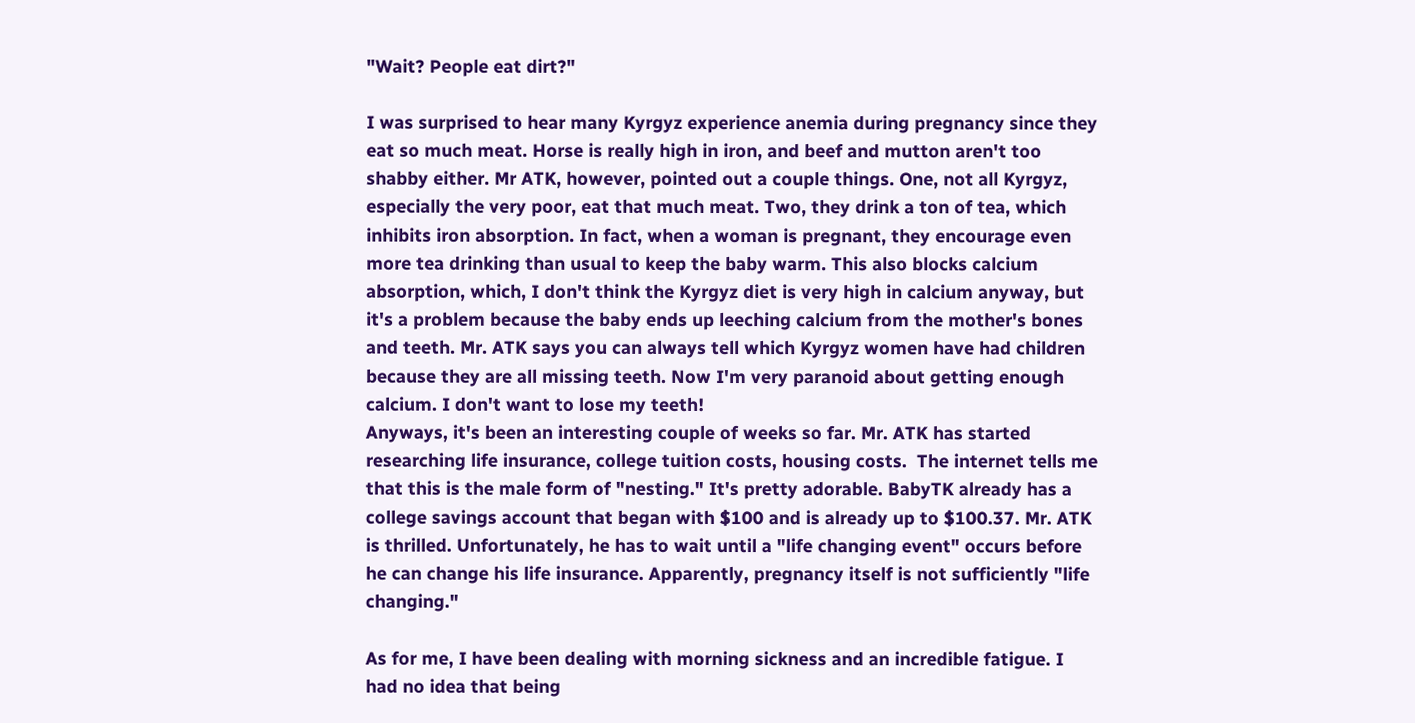"Wait? People eat dirt?"

I was surprised to hear many Kyrgyz experience anemia during pregnancy since they eat so much meat. Horse is really high in iron, and beef and mutton aren't too shabby either. Mr ATK, however, pointed out a couple things. One, not all Kyrgyz, especially the very poor, eat that much meat. Two, they drink a ton of tea, which inhibits iron absorption. In fact, when a woman is pregnant, they encourage even more tea drinking than usual to keep the baby warm. This also blocks calcium absorption, which, I don't think the Kyrgyz diet is very high in calcium anyway, but it's a problem because the baby ends up leeching calcium from the mother's bones and teeth. Mr. ATK says you can always tell which Kyrgyz women have had children because they are all missing teeth. Now I'm very paranoid about getting enough calcium. I don't want to lose my teeth!
Anyways, it's been an interesting couple of weeks so far. Mr. ATK has started researching life insurance, college tuition costs, housing costs.  The internet tells me that this is the male form of "nesting." It's pretty adorable. BabyTK already has a college savings account that began with $100 and is already up to $100.37. Mr. ATK is thrilled. Unfortunately, he has to wait until a "life changing event" occurs before he can change his life insurance. Apparently, pregnancy itself is not sufficiently "life changing."

As for me, I have been dealing with morning sickness and an incredible fatigue. I had no idea that being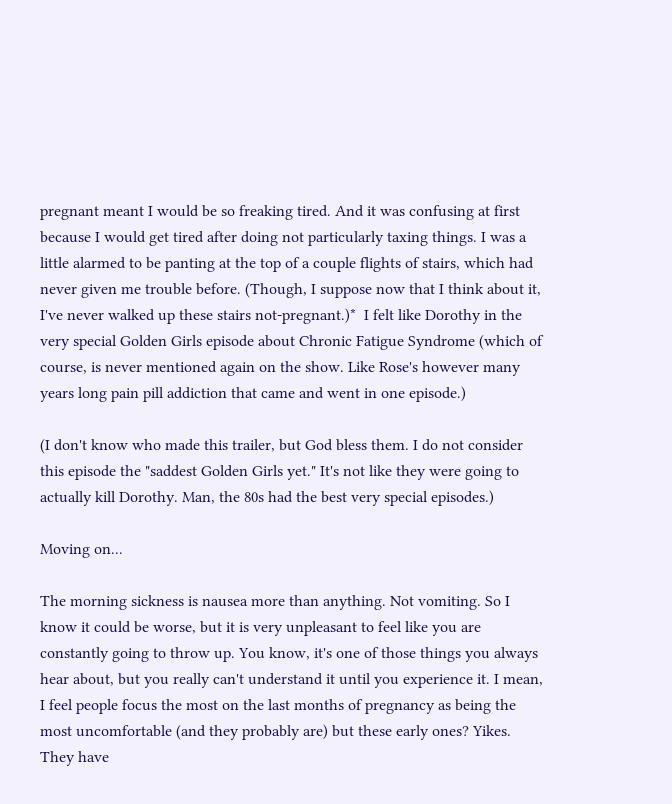pregnant meant I would be so freaking tired. And it was confusing at first because I would get tired after doing not particularly taxing things. I was a little alarmed to be panting at the top of a couple flights of stairs, which had never given me trouble before. (Though, I suppose now that I think about it, I've never walked up these stairs not-pregnant.)*  I felt like Dorothy in the very special Golden Girls episode about Chronic Fatigue Syndrome (which of course, is never mentioned again on the show. Like Rose's however many years long pain pill addiction that came and went in one episode.)

(I don't know who made this trailer, but God bless them. I do not consider this episode the "saddest Golden Girls yet." It's not like they were going to actually kill Dorothy. Man, the 80s had the best very special episodes.)

Moving on...

The morning sickness is nausea more than anything. Not vomiting. So I know it could be worse, but it is very unpleasant to feel like you are constantly going to throw up. You know, it's one of those things you always hear about, but you really can't understand it until you experience it. I mean, I feel people focus the most on the last months of pregnancy as being the most uncomfortable (and they probably are) but these early ones? Yikes. They have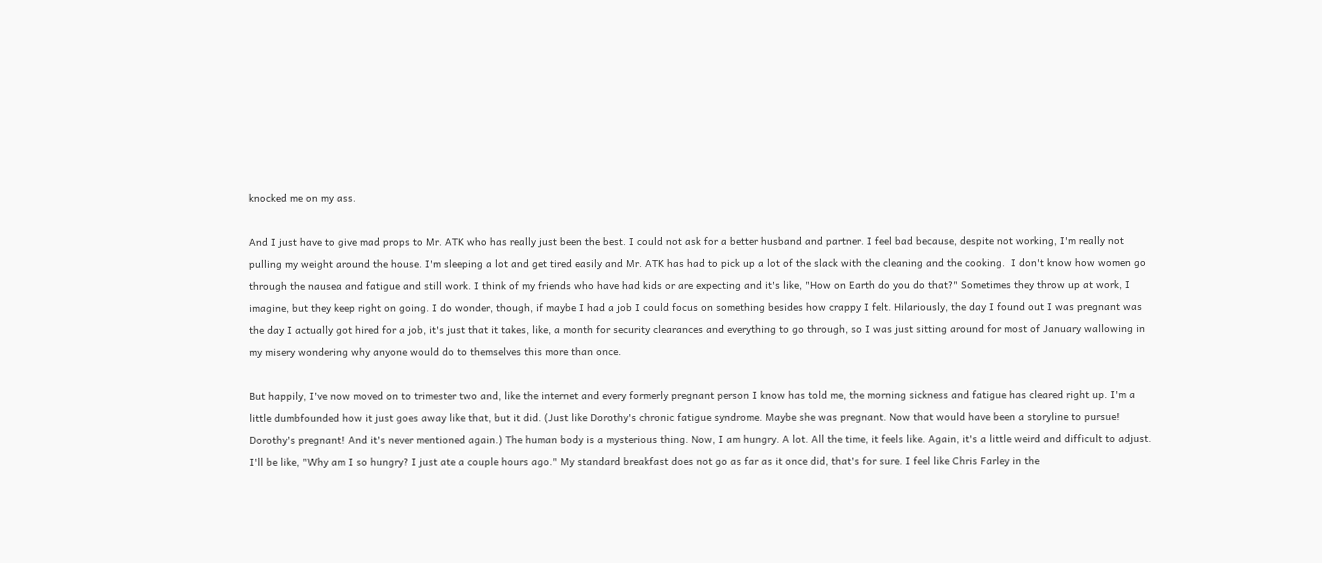knocked me on my ass.

And I just have to give mad props to Mr. ATK who has really just been the best. I could not ask for a better husband and partner. I feel bad because, despite not working, I'm really not pulling my weight around the house. I'm sleeping a lot and get tired easily and Mr. ATK has had to pick up a lot of the slack with the cleaning and the cooking.  I don't know how women go through the nausea and fatigue and still work. I think of my friends who have had kids or are expecting and it's like, "How on Earth do you do that?" Sometimes they throw up at work, I imagine, but they keep right on going. I do wonder, though, if maybe I had a job I could focus on something besides how crappy I felt. Hilariously, the day I found out I was pregnant was the day I actually got hired for a job, it's just that it takes, like, a month for security clearances and everything to go through, so I was just sitting around for most of January wallowing in my misery wondering why anyone would do to themselves this more than once.

But happily, I've now moved on to trimester two and, like the internet and every formerly pregnant person I know has told me, the morning sickness and fatigue has cleared right up. I'm a little dumbfounded how it just goes away like that, but it did. (Just like Dorothy's chronic fatigue syndrome. Maybe she was pregnant. Now that would have been a storyline to pursue! Dorothy's pregnant! And it's never mentioned again.) The human body is a mysterious thing. Now, I am hungry. A lot. All the time, it feels like. Again, it's a little weird and difficult to adjust. I'll be like, "Why am I so hungry? I just ate a couple hours ago." My standard breakfast does not go as far as it once did, that's for sure. I feel like Chris Farley in the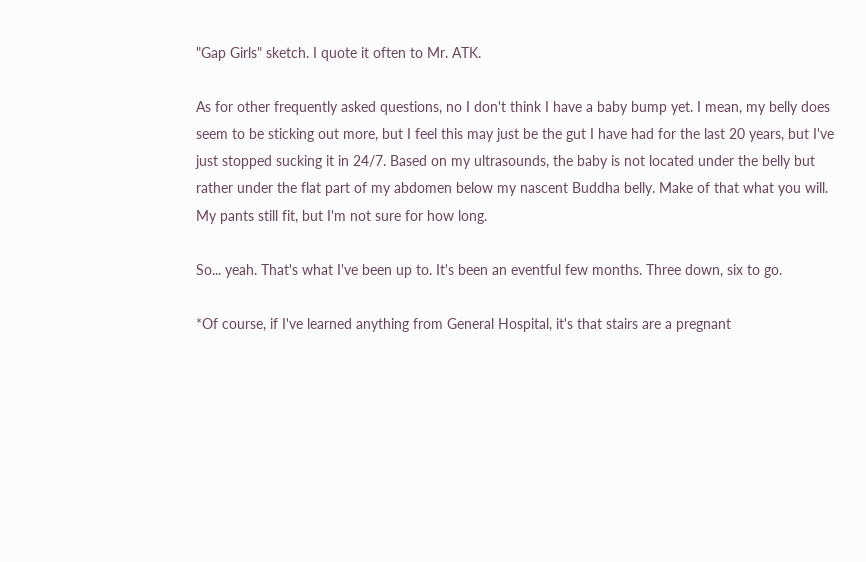"Gap Girls" sketch. I quote it often to Mr. ATK.

As for other frequently asked questions, no I don't think I have a baby bump yet. I mean, my belly does seem to be sticking out more, but I feel this may just be the gut I have had for the last 20 years, but I've just stopped sucking it in 24/7. Based on my ultrasounds, the baby is not located under the belly but rather under the flat part of my abdomen below my nascent Buddha belly. Make of that what you will. My pants still fit, but I'm not sure for how long.

So... yeah. That's what I've been up to. It's been an eventful few months. Three down, six to go.

*Of course, if I've learned anything from General Hospital, it's that stairs are a pregnant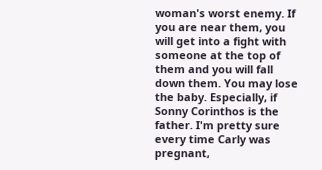woman's worst enemy. If you are near them, you will get into a fight with someone at the top of them and you will fall down them. You may lose the baby. Especially, if Sonny Corinthos is the father. I'm pretty sure every time Carly was pregnant,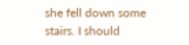she fell down some stairs. I should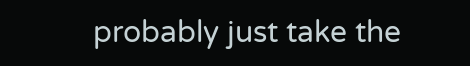probably just take the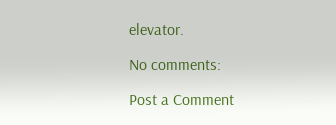elevator.

No comments:

Post a Comment